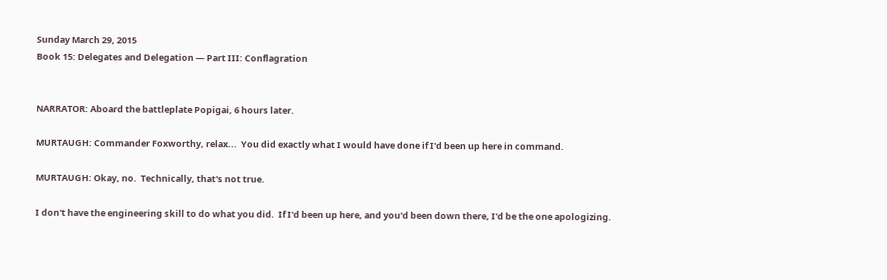Sunday March 29, 2015
Book 15: Delegates and Delegation — Part III: Conflagration


NARRATOR: Aboard the battleplate Popigai, 6 hours later.

MURTAUGH: Commander Foxworthy, relax...  You did exactly what I would have done if I'd been up here in command.

MURTAUGH: Okay, no.  Technically, that's not true.

I don't have the engineering skill to do what you did.  If I'd been up here, and you'd been down there, I'd be the one apologizing.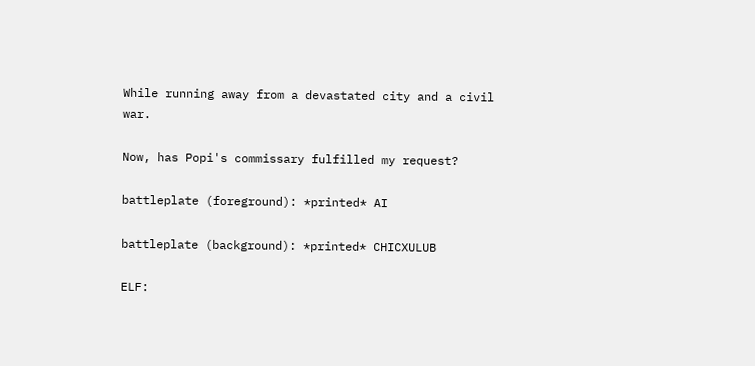While running away from a devastated city and a civil war.

Now, has Popi's commissary fulfilled my request?

battleplate (foreground): *printed* AI

battleplate (background): *printed* CHICXULUB

ELF: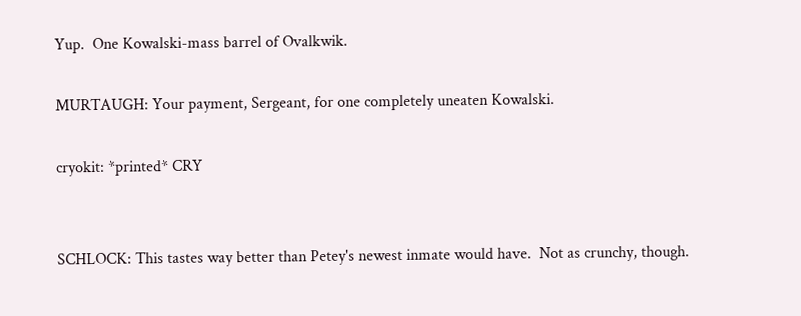Yup.  One Kowalski-mass barrel of Ovalkwik.

MURTAUGH: Your payment, Sergeant, for one completely uneaten Kowalski.

cryokit: *printed* CRY


SCHLOCK: This tastes way better than Petey's newest inmate would have.  Not as crunchy, though.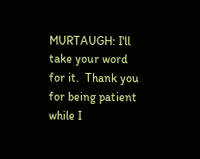MURTAUGH: I'll take your word for it.  Thank you for being patient while I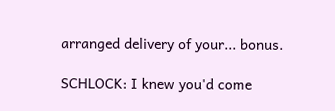arranged delivery of your... bonus.

SCHLOCK: I knew you'd come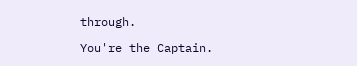through.

You're the Captain.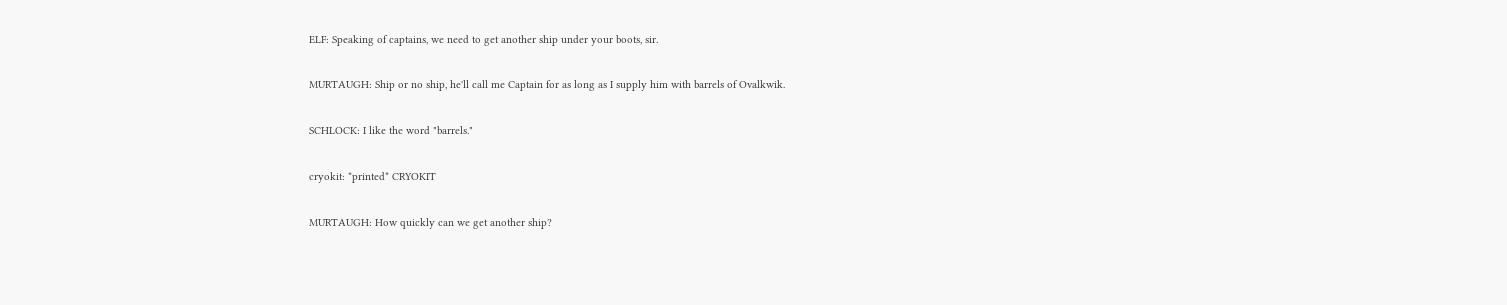ELF: Speaking of captains, we need to get another ship under your boots, sir.

MURTAUGH: Ship or no ship, he'll call me Captain for as long as I supply him with barrels of Ovalkwik.

SCHLOCK: I like the word "barrels."

cryokit: *printed* CRYOKIT

MURTAUGH: How quickly can we get another ship?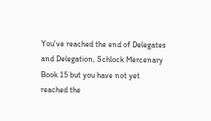You've reached the end of Delegates and Delegation, Schlock Mercenary Book 15 but you have not yet reached the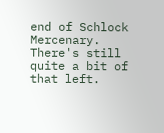end of Schlock Mercenary.  There's still quite a bit of that left.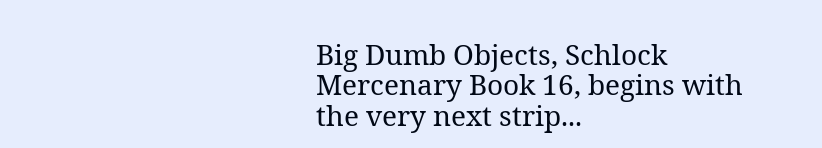Big Dumb Objects, Schlock Mercenary Book 16, begins with the very next strip...